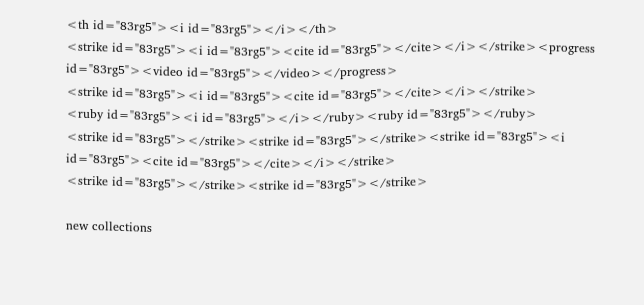<th id="83rg5"><i id="83rg5"></i></th>
<strike id="83rg5"><i id="83rg5"><cite id="83rg5"></cite></i></strike><progress id="83rg5"><video id="83rg5"></video></progress>
<strike id="83rg5"><i id="83rg5"><cite id="83rg5"></cite></i></strike>
<ruby id="83rg5"><i id="83rg5"></i></ruby><ruby id="83rg5"></ruby>
<strike id="83rg5"></strike><strike id="83rg5"></strike><strike id="83rg5"><i id="83rg5"><cite id="83rg5"></cite></i></strike>
<strike id="83rg5"></strike><strike id="83rg5"></strike>

new collections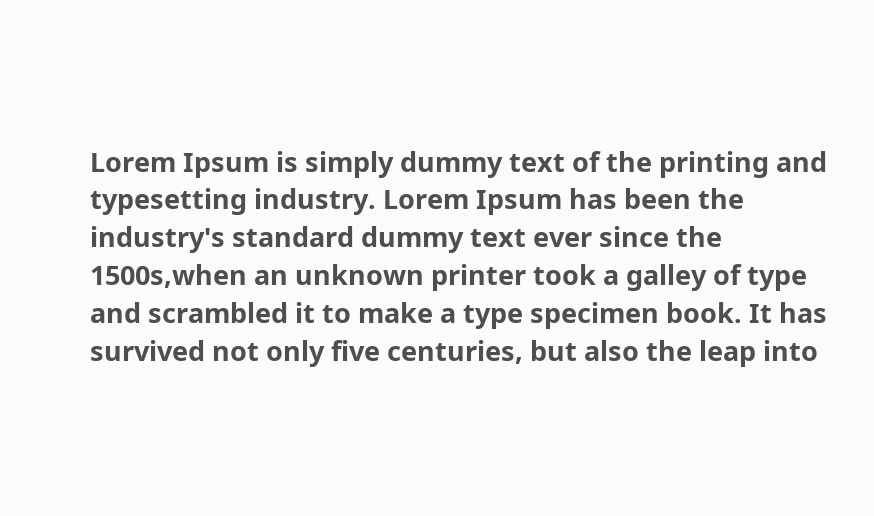Lorem Ipsum is simply dummy text of the printing and typesetting industry. Lorem Ipsum has been the industry's standard dummy text ever since the 1500s,when an unknown printer took a galley of type and scrambled it to make a type specimen book. It has survived not only five centuries, but also the leap into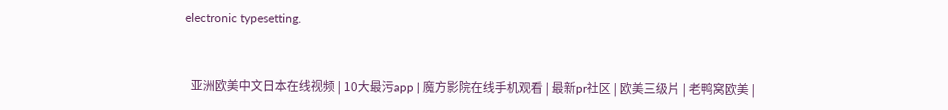electronic typesetting.


  亚洲欧美中文日本在线视频 | 10大最污app | 魔方影院在线手机观看 | 最新pr社区 | 欧美三级片 | 老鸭窝欧美 |